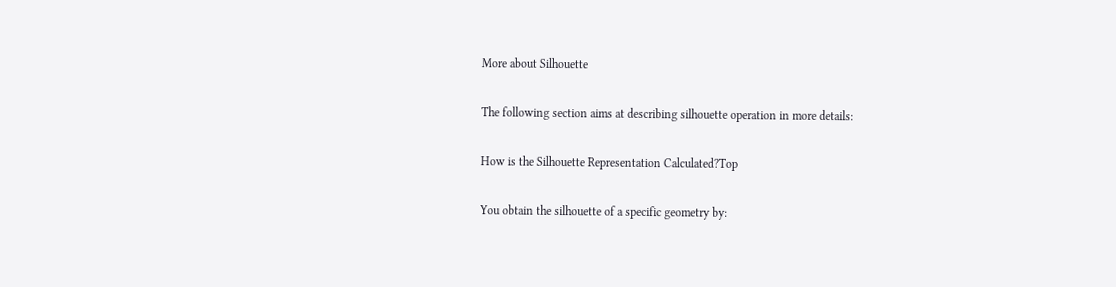More about Silhouette

The following section aims at describing silhouette operation in more details:

How is the Silhouette Representation Calculated?Top

You obtain the silhouette of a specific geometry by: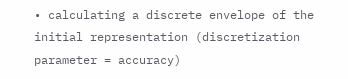• calculating a discrete envelope of the initial representation (discretization parameter = accuracy)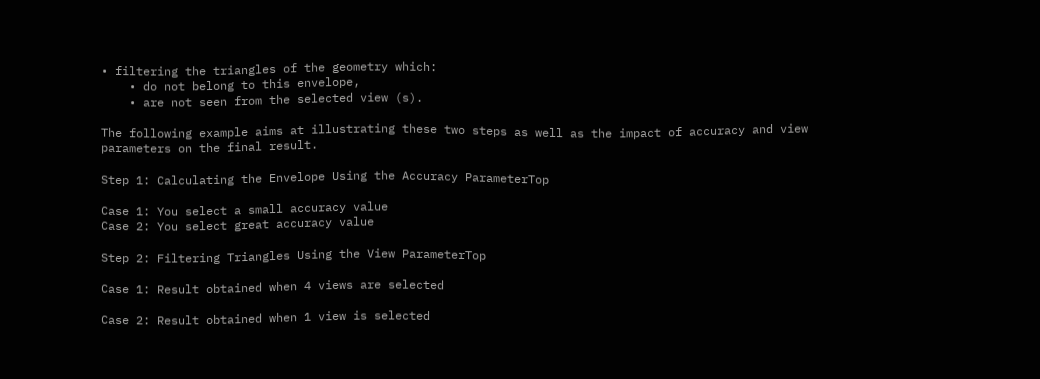• filtering the triangles of the geometry which:
    • do not belong to this envelope,
    • are not seen from the selected view (s).

The following example aims at illustrating these two steps as well as the impact of accuracy and view parameters on the final result.

Step 1: Calculating the Envelope Using the Accuracy ParameterTop

Case 1: You select a small accuracy value
Case 2: You select great accuracy value

Step 2: Filtering Triangles Using the View ParameterTop

Case 1: Result obtained when 4 views are selected

Case 2: Result obtained when 1 view is selected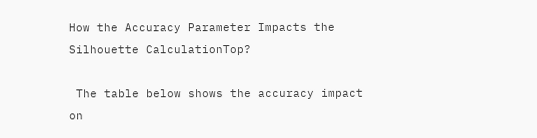How the Accuracy Parameter Impacts the Silhouette CalculationTop?

 The table below shows the accuracy impact on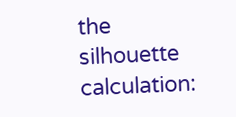the silhouette calculation: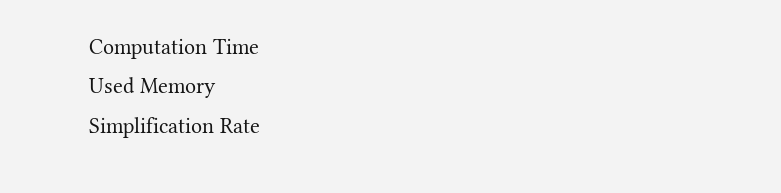Computation Time
Used Memory
Simplification Rate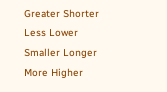Greater Shorter Less Lower
Smaller Longer More Higher